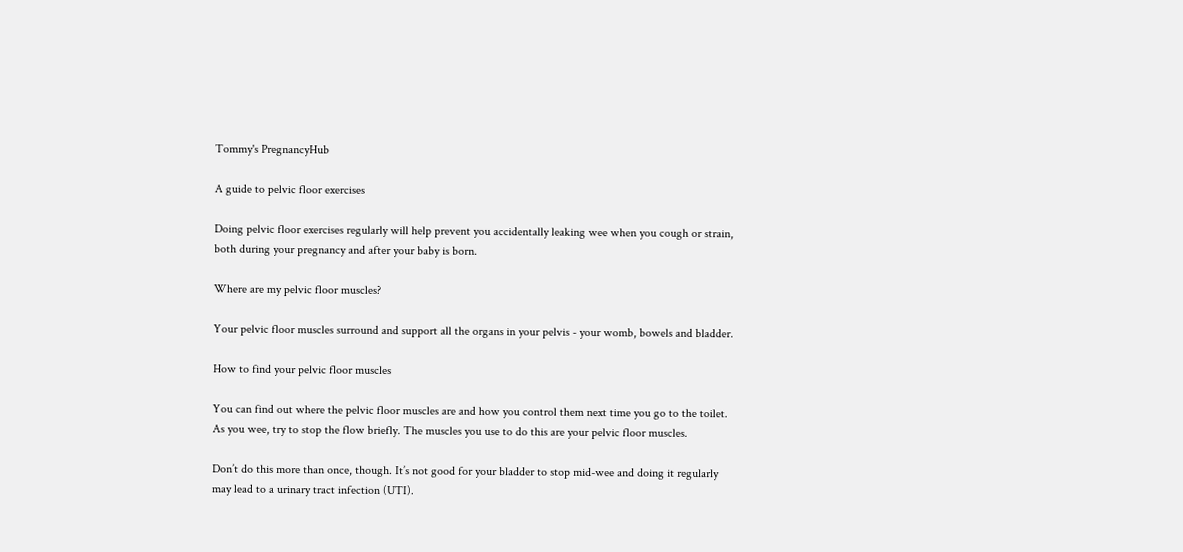Tommy's PregnancyHub

A guide to pelvic floor exercises

Doing pelvic floor exercises regularly will help prevent you accidentally leaking wee when you cough or strain, both during your pregnancy and after your baby is born.

Where are my pelvic floor muscles?

Your pelvic floor muscles surround and support all the organs in your pelvis - your womb, bowels and bladder.

How to find your pelvic floor muscles

You can find out where the pelvic floor muscles are and how you control them next time you go to the toilet. As you wee, try to stop the flow briefly. The muscles you use to do this are your pelvic floor muscles.

Don’t do this more than once, though. It’s not good for your bladder to stop mid-wee and doing it regularly may lead to a urinary tract infection (UTI).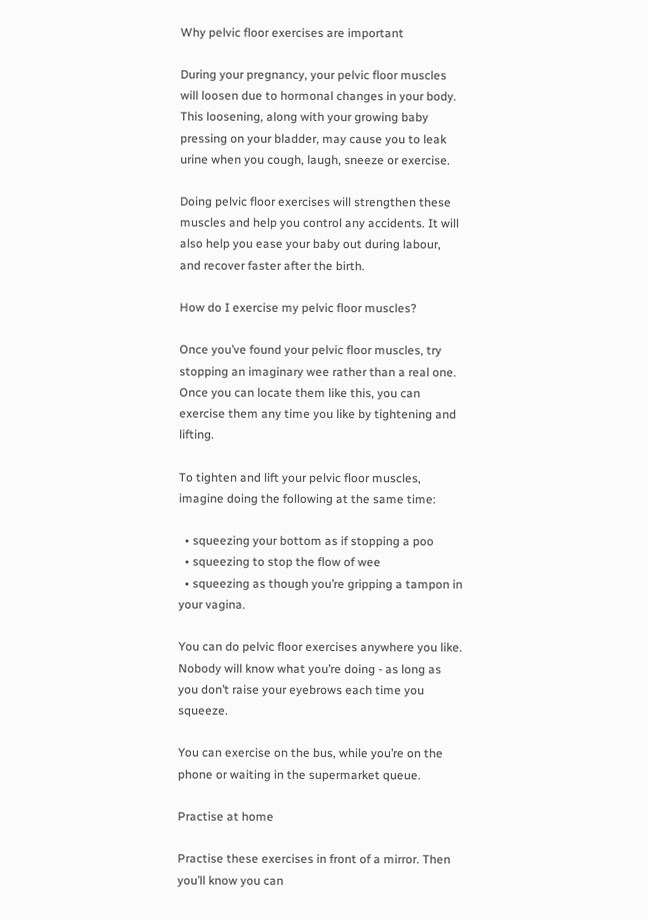Why pelvic floor exercises are important

During your pregnancy, your pelvic floor muscles will loosen due to hormonal changes in your body. This loosening, along with your growing baby pressing on your bladder, may cause you to leak urine when you cough, laugh, sneeze or exercise.

Doing pelvic floor exercises will strengthen these muscles and help you control any accidents. It will also help you ease your baby out during labour, and recover faster after the birth.

How do I exercise my pelvic floor muscles?

Once you’ve found your pelvic floor muscles, try stopping an imaginary wee rather than a real one. Once you can locate them like this, you can exercise them any time you like by tightening and lifting.

To tighten and lift your pelvic floor muscles, imagine doing the following at the same time:

  • squeezing your bottom as if stopping a poo
  • squeezing to stop the flow of wee
  • squeezing as though you’re gripping a tampon in your vagina.

You can do pelvic floor exercises anywhere you like. Nobody will know what you’re doing - as long as you don’t raise your eyebrows each time you squeeze.

You can exercise on the bus, while you’re on the phone or waiting in the supermarket queue.

Practise at home

Practise these exercises in front of a mirror. Then you’ll know you can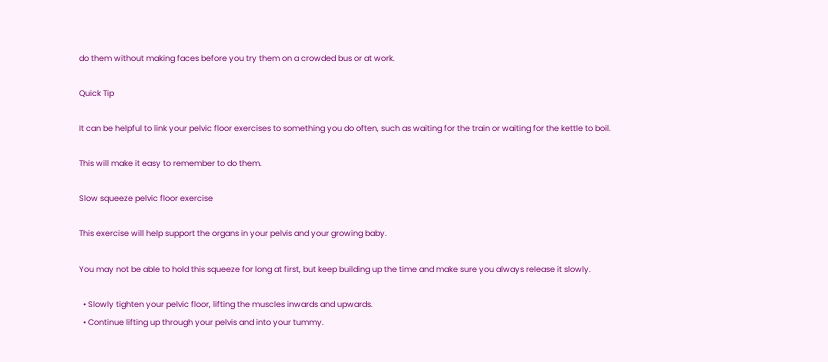do them without making faces before you try them on a crowded bus or at work.

Quick Tip

It can be helpful to link your pelvic floor exercises to something you do often, such as waiting for the train or waiting for the kettle to boil.

This will make it easy to remember to do them.

Slow squeeze pelvic floor exercise

This exercise will help support the organs in your pelvis and your growing baby.

You may not be able to hold this squeeze for long at first, but keep building up the time and make sure you always release it slowly.

  • Slowly tighten your pelvic floor, lifting the muscles inwards and upwards.
  • Continue lifting up through your pelvis and into your tummy.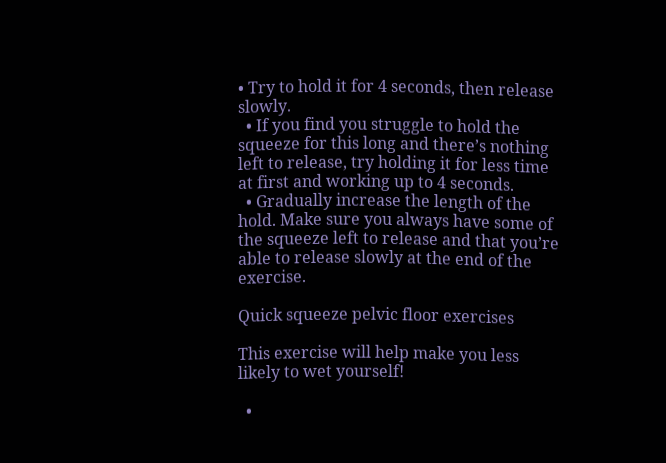• Try to hold it for 4 seconds, then release slowly.
  • If you find you struggle to hold the squeeze for this long and there’s nothing left to release, try holding it for less time at first and working up to 4 seconds.
  • Gradually increase the length of the hold. Make sure you always have some of the squeeze left to release and that you’re able to release slowly at the end of the exercise.

Quick squeeze pelvic floor exercises

This exercise will help make you less likely to wet yourself!

  •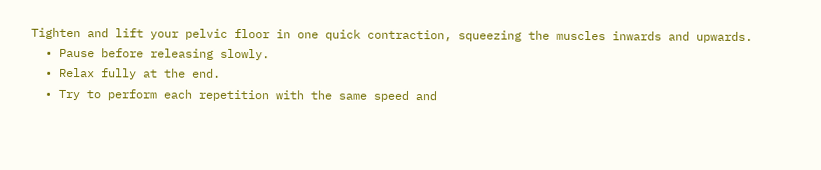Tighten and lift your pelvic floor in one quick contraction, squeezing the muscles inwards and upwards.
  • Pause before releasing slowly.
  • Relax fully at the end.
  • Try to perform each repetition with the same speed and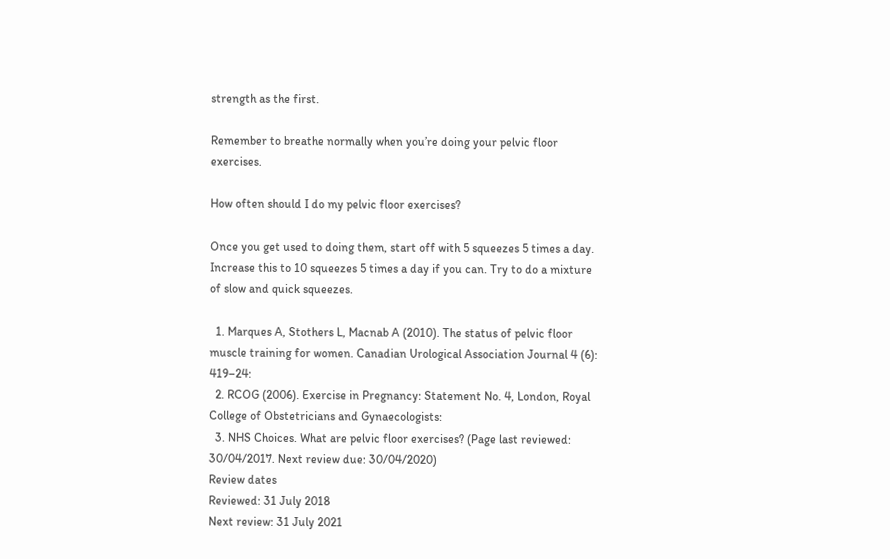strength as the first.

Remember to breathe normally when you’re doing your pelvic floor exercises.

How often should I do my pelvic floor exercises?

Once you get used to doing them, start off with 5 squeezes 5 times a day. Increase this to 10 squeezes 5 times a day if you can. Try to do a mixture of slow and quick squeezes.

  1. Marques A, Stothers L, Macnab A (2010). The status of pelvic floor muscle training for women. Canadian Urological Association Journal 4 (6): 419–24:
  2. RCOG (2006). Exercise in Pregnancy: Statement No. 4, London, Royal College of Obstetricians and Gynaecologists:
  3. NHS Choices. What are pelvic floor exercises? (Page last reviewed: 30/04/2017. Next review due: 30/04/2020)
Review dates
Reviewed: 31 July 2018
Next review: 31 July 2021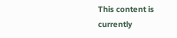This content is currently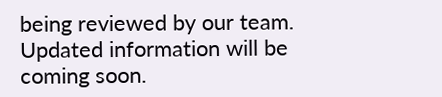being reviewed by our team. Updated information will be coming soon.